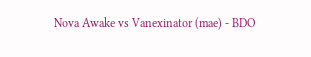Nova Awake vs Vanexinator (mae) - BDO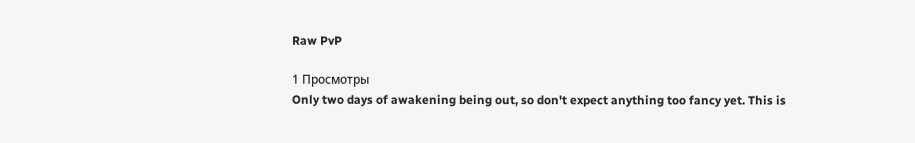Raw PvP

1 Просмотры
Only two days of awakening being out, so don't expect anything too fancy yet. This is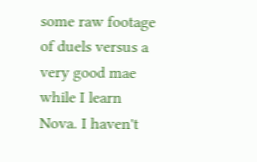some raw footage of duels versus a very good mae while I learn Nova. I haven't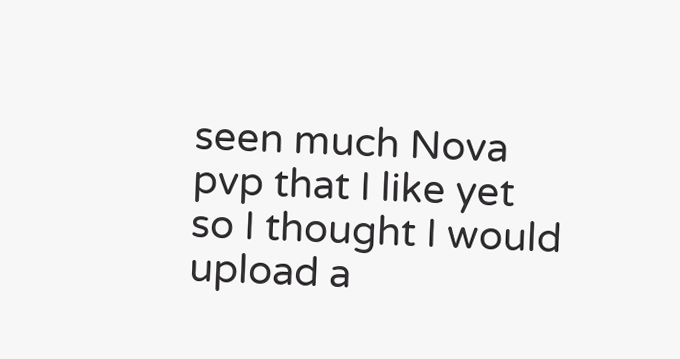seen much Nova pvp that I like yet so I thought I would upload a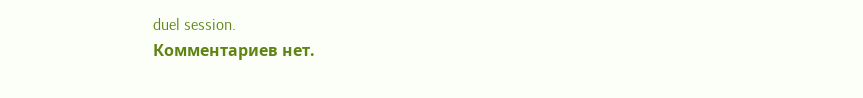duel session.
Комментариев нет.